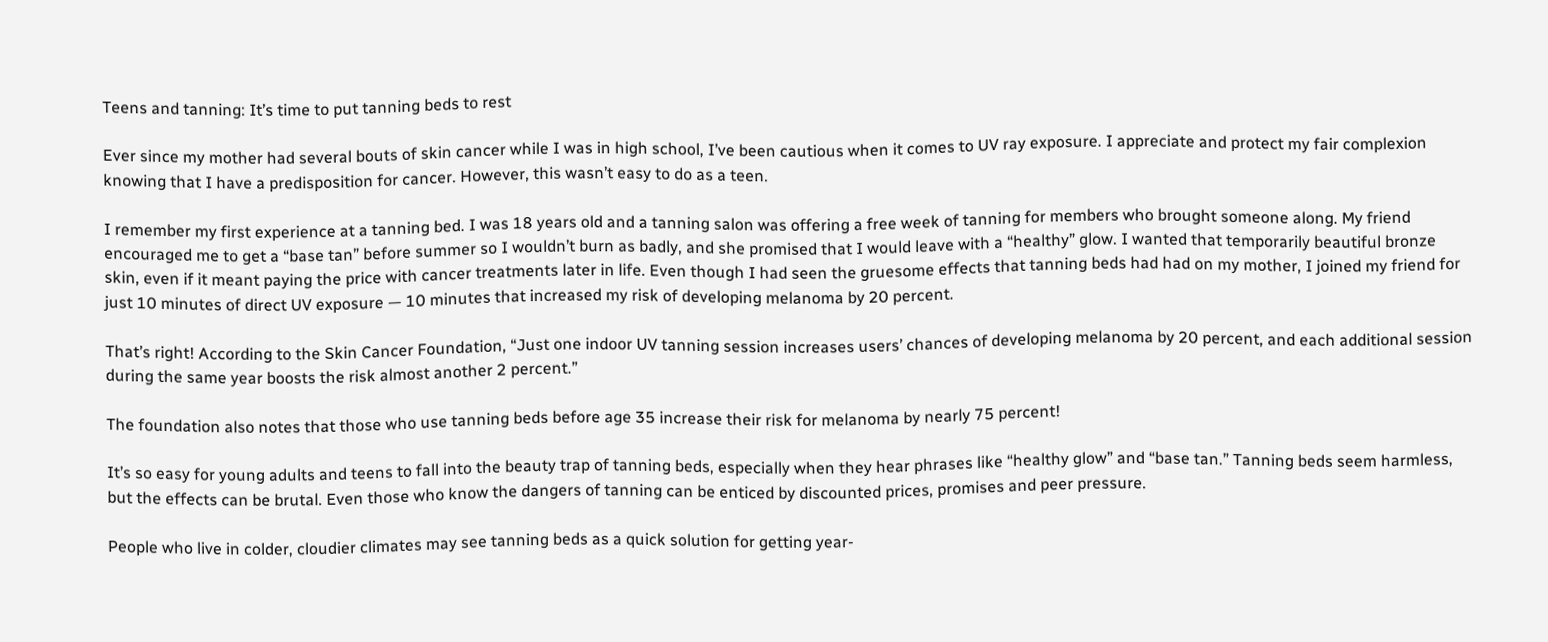Teens and tanning: It’s time to put tanning beds to rest

Ever since my mother had several bouts of skin cancer while I was in high school, I’ve been cautious when it comes to UV ray exposure. I appreciate and protect my fair complexion knowing that I have a predisposition for cancer. However, this wasn’t easy to do as a teen.

I remember my first experience at a tanning bed. I was 18 years old and a tanning salon was offering a free week of tanning for members who brought someone along. My friend encouraged me to get a “base tan” before summer so I wouldn’t burn as badly, and she promised that I would leave with a “healthy” glow. I wanted that temporarily beautiful bronze skin, even if it meant paying the price with cancer treatments later in life. Even though I had seen the gruesome effects that tanning beds had had on my mother, I joined my friend for just 10 minutes of direct UV exposure — 10 minutes that increased my risk of developing melanoma by 20 percent.

That’s right! According to the Skin Cancer Foundation, “Just one indoor UV tanning session increases users’ chances of developing melanoma by 20 percent, and each additional session during the same year boosts the risk almost another 2 percent.”

The foundation also notes that those who use tanning beds before age 35 increase their risk for melanoma by nearly 75 percent!

It’s so easy for young adults and teens to fall into the beauty trap of tanning beds, especially when they hear phrases like “healthy glow” and “base tan.” Tanning beds seem harmless, but the effects can be brutal. Even those who know the dangers of tanning can be enticed by discounted prices, promises and peer pressure.

People who live in colder, cloudier climates may see tanning beds as a quick solution for getting year-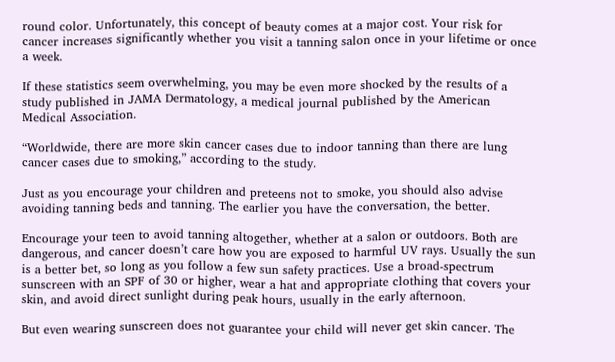round color. Unfortunately, this concept of beauty comes at a major cost. Your risk for cancer increases significantly whether you visit a tanning salon once in your lifetime or once a week.

If these statistics seem overwhelming, you may be even more shocked by the results of a study published in JAMA Dermatology, a medical journal published by the American Medical Association.

“Worldwide, there are more skin cancer cases due to indoor tanning than there are lung cancer cases due to smoking,” according to the study.

Just as you encourage your children and preteens not to smoke, you should also advise avoiding tanning beds and tanning. The earlier you have the conversation, the better.

Encourage your teen to avoid tanning altogether, whether at a salon or outdoors. Both are dangerous, and cancer doesn’t care how you are exposed to harmful UV rays. Usually the sun is a better bet, so long as you follow a few sun safety practices. Use a broad-spectrum sunscreen with an SPF of 30 or higher, wear a hat and appropriate clothing that covers your skin, and avoid direct sunlight during peak hours, usually in the early afternoon.

But even wearing sunscreen does not guarantee your child will never get skin cancer. The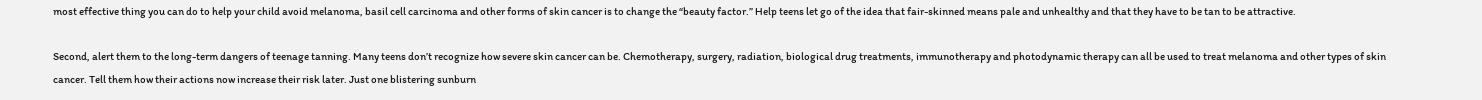most effective thing you can do to help your child avoid melanoma, basil cell carcinoma and other forms of skin cancer is to change the “beauty factor.” Help teens let go of the idea that fair-skinned means pale and unhealthy and that they have to be tan to be attractive.

Second, alert them to the long-term dangers of teenage tanning. Many teens don’t recognize how severe skin cancer can be. Chemotherapy, surgery, radiation, biological drug treatments, immunotherapy and photodynamic therapy can all be used to treat melanoma and other types of skin cancer. Tell them how their actions now increase their risk later. Just one blistering sunburn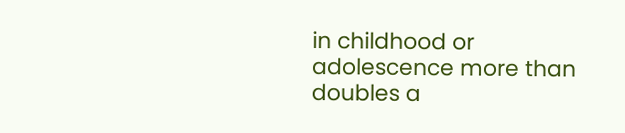in childhood or adolescence more than doubles a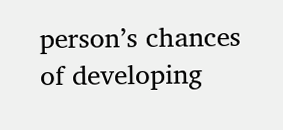person’s chances of developing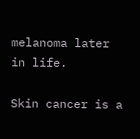melanoma later in life.

Skin cancer is a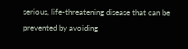serious, life-threatening disease that can be prevented by avoiding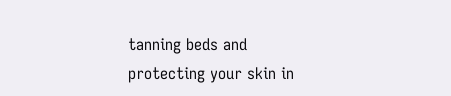tanning beds and protecting your skin in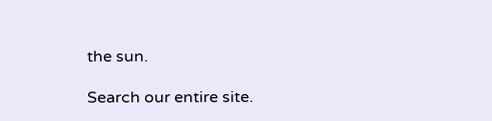the sun.

Search our entire site.